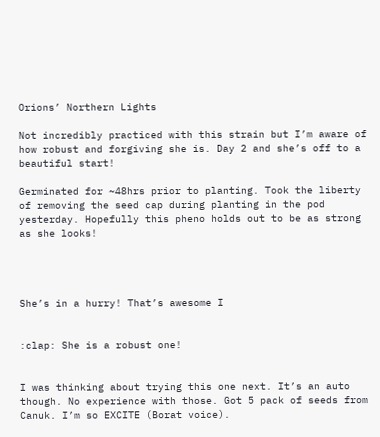Orions’ Northern Lights

Not incredibly practiced with this strain but I’m aware of how robust and forgiving she is. Day 2 and she’s off to a beautiful start!

Germinated for ~48hrs prior to planting. Took the liberty of removing the seed cap during planting in the pod yesterday. Hopefully this pheno holds out to be as strong as she looks!




She’s in a hurry! That’s awesome I


:clap: She is a robust one!


I was thinking about trying this one next. It’s an auto though. No experience with those. Got 5 pack of seeds from Canuk. I’m so EXCITE (Borat voice).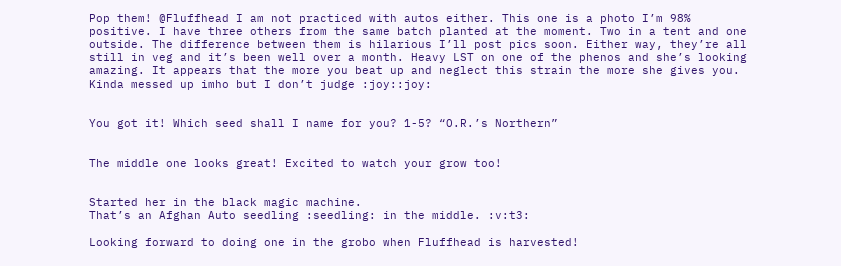Pop them! @Fluffhead I am not practiced with autos either. This one is a photo I’m 98% positive. I have three others from the same batch planted at the moment. Two in a tent and one outside. The difference between them is hilarious I’ll post pics soon. Either way, they’re all still in veg and it’s been well over a month. Heavy LST on one of the phenos and she’s looking amazing. It appears that the more you beat up and neglect this strain the more she gives you. Kinda messed up imho but I don’t judge :joy::joy:


You got it! Which seed shall I name for you? 1-5? “O.R.’s Northern”


The middle one looks great! Excited to watch your grow too!


Started her in the black magic machine.
That’s an Afghan Auto seedling :seedling: in the middle. :v:t3:

Looking forward to doing one in the grobo when Fluffhead is harvested!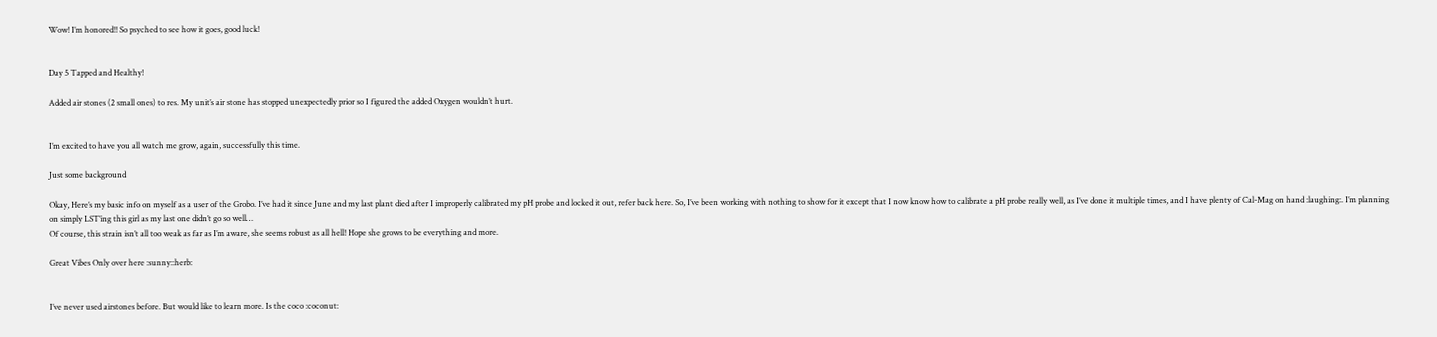Wow! I’m honored!! So psyched to see how it goes, good luck!


Day 5 Tapped and Healthy!

Added air stones (2 small ones) to res. My unit’s air stone has stopped unexpectedly prior so I figured the added Oxygen wouldn’t hurt.


I’m excited to have you all watch me grow, again, successfully this time.

Just some background

Okay, Here’s my basic info on myself as a user of the Grobo. I’ve had it since June and my last plant died after I improperly calibrated my pH probe and locked it out, refer back here. So, I’ve been working with nothing to show for it except that I now know how to calibrate a pH probe really well, as I’ve done it multiple times, and I have plenty of Cal-Mag on hand :laughing:. I’m planning on simply LST’ing this girl as my last one didn’t go so well…
Of course, this strain isn’t all too weak as far as I’m aware, she seems robust as all hell! Hope she grows to be everything and more.

Great Vibes Only over here :sunny::herb:


I’ve never used airstones before. But would like to learn more. Is the coco :coconut: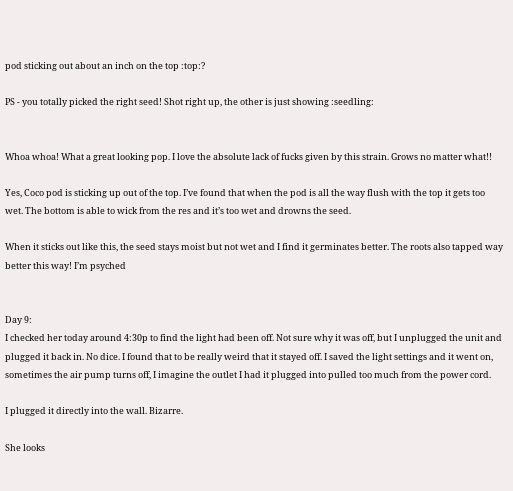pod sticking out about an inch on the top :top:?

PS - you totally picked the right seed! Shot right up, the other is just showing :seedling:


Whoa whoa! What a great looking pop. I love the absolute lack of fucks given by this strain. Grows no matter what!!

Yes, Coco pod is sticking up out of the top. I’ve found that when the pod is all the way flush with the top it gets too wet. The bottom is able to wick from the res and it’s too wet and drowns the seed.

When it sticks out like this, the seed stays moist but not wet and I find it germinates better. The roots also tapped way better this way! I’m psyched


Day 9:
I checked her today around 4:30p to find the light had been off. Not sure why it was off, but I unplugged the unit and plugged it back in. No dice. I found that to be really weird that it stayed off. I saved the light settings and it went on, sometimes the air pump turns off, I imagine the outlet I had it plugged into pulled too much from the power cord.

I plugged it directly into the wall. Bizarre.

She looks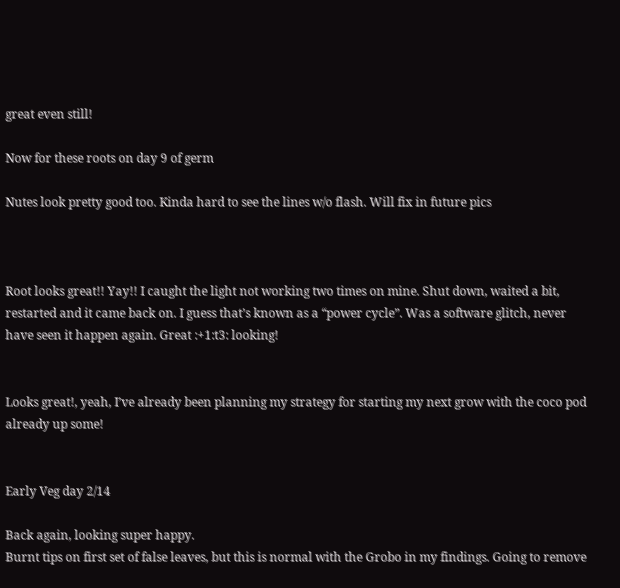great even still!

Now for these roots on day 9 of germ

Nutes look pretty good too. Kinda hard to see the lines w/o flash. Will fix in future pics



Root looks great!! Yay!! I caught the light not working two times on mine. Shut down, waited a bit, restarted and it came back on. I guess that’s known as a “power cycle”. Was a software glitch, never have seen it happen again. Great :+1:t3: looking!


Looks great!, yeah, I’ve already been planning my strategy for starting my next grow with the coco pod already up some!


Early Veg day 2/14

Back again, looking super happy.
Burnt tips on first set of false leaves, but this is normal with the Grobo in my findings. Going to remove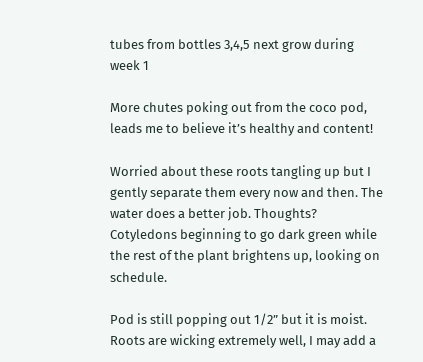tubes from bottles 3,4,5 next grow during week 1

More chutes poking out from the coco pod, leads me to believe it’s healthy and content!

Worried about these roots tangling up but I gently separate them every now and then. The water does a better job. Thoughts?
Cotyledons beginning to go dark green while the rest of the plant brightens up, looking on schedule.

Pod is still popping out 1/2” but it is moist. Roots are wicking extremely well, I may add a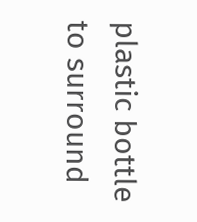plastic bottle to surround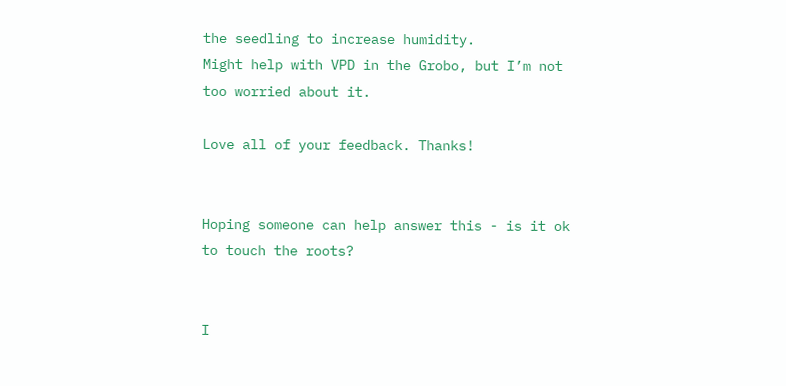the seedling to increase humidity.
Might help with VPD in the Grobo, but I’m not too worried about it.

Love all of your feedback. Thanks!


Hoping someone can help answer this - is it ok to touch the roots?


I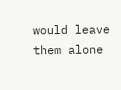would leave them alone